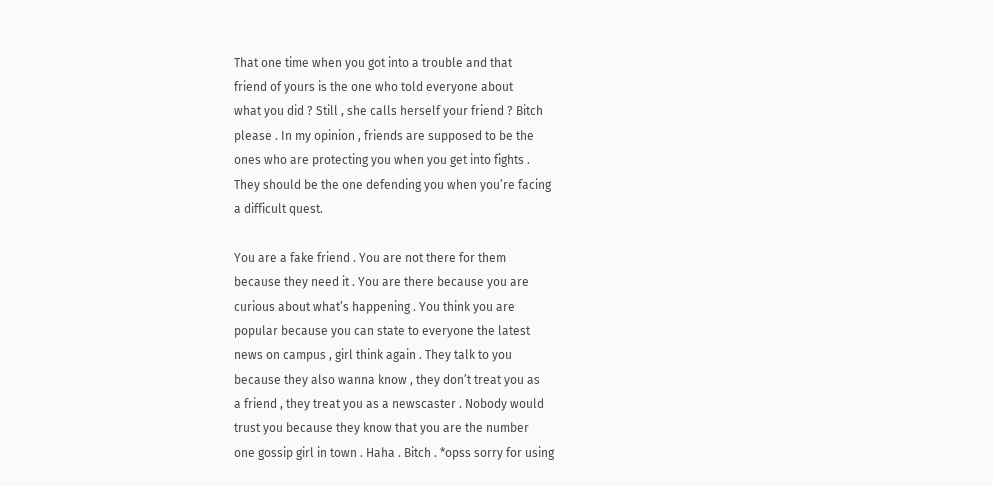That one time when you got into a trouble and that
friend of yours is the one who told everyone about
what you did ? Still , she calls herself your friend ? Bitch
please . In my opinion , friends are supposed to be the
ones who are protecting you when you get into fights .
They should be the one defending you when you’re facing
a difficult quest.

You are a fake friend . You are not there for them
because they need it . You are there because you are
curious about what’s happening . You think you are
popular because you can state to everyone the latest
news on campus , girl think again . They talk to you
because they also wanna know , they don’t treat you as
a friend , they treat you as a newscaster . Nobody would
trust you because they know that you are the number
one gossip girl in town . Haha . Bitch . *opss sorry for using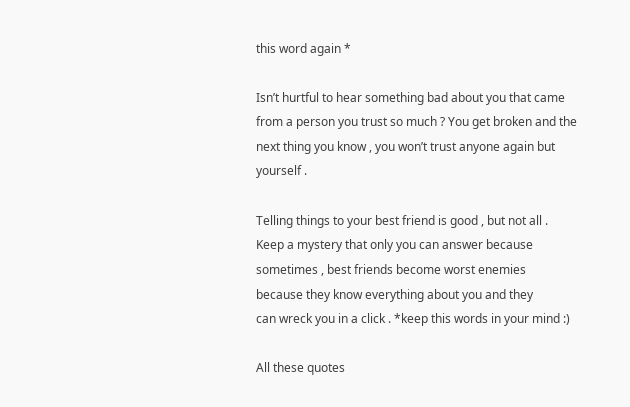this word again *

Isn’t hurtful to hear something bad about you that came
from a person you trust so much ? You get broken and the
next thing you know , you won’t trust anyone again but
yourself .

Telling things to your best friend is good , but not all .
Keep a mystery that only you can answer because
sometimes , best friends become worst enemies
because they know everything about you and they
can wreck you in a click . *keep this words in your mind :)

All these quotes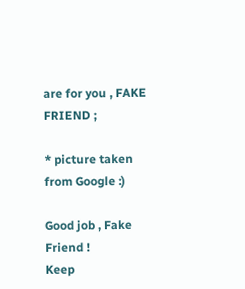are for you , FAKE FRIEND ;

* picture taken from Google :)

Good job , Fake Friend !
Keep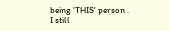being 'THIS' person .
I still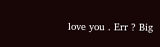love you . Err ? Big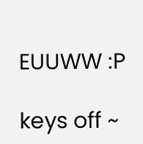EUUWW :P

keys off ~